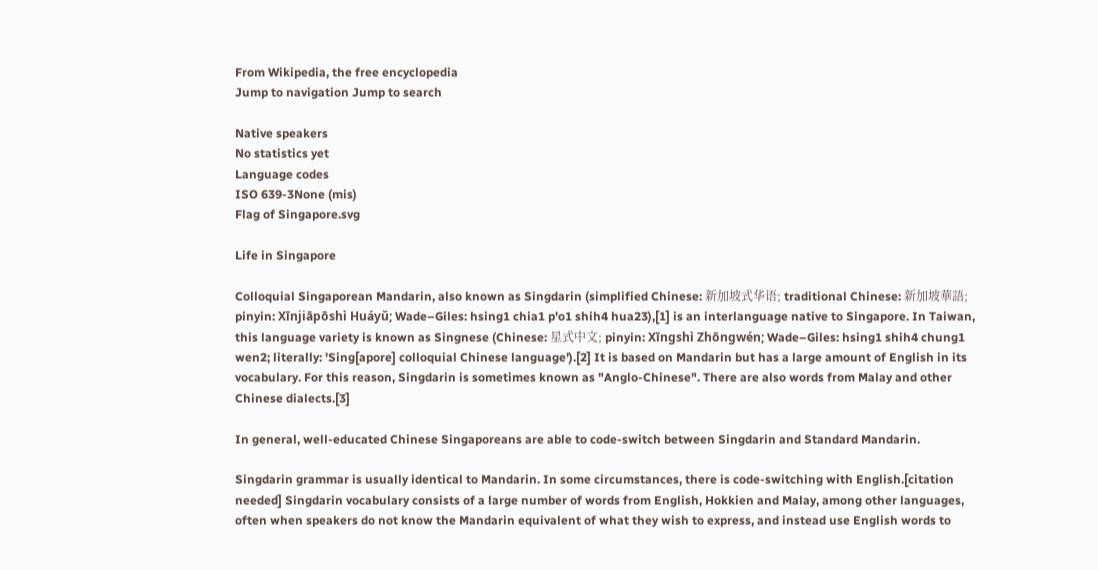From Wikipedia, the free encyclopedia
Jump to navigation Jump to search

Native speakers
No statistics yet
Language codes
ISO 639-3None (mis)
Flag of Singapore.svg

Life in Singapore

Colloquial Singaporean Mandarin, also known as Singdarin (simplified Chinese: 新加坡式华语; traditional Chinese: 新加坡華語; pinyin: Xīnjiāpōshì Huáyǔ; Wade–Giles: hsing1 chia1 p'o1 shih4 hua23),[1] is an interlanguage native to Singapore. In Taiwan, this language variety is known as Singnese (Chinese: 星式中文; pinyin: Xīngshì Zhōngwén; Wade–Giles: hsing1 shih4 chung1 wen2; literally: 'Sing[apore] colloquial Chinese language').[2] It is based on Mandarin but has a large amount of English in its vocabulary. For this reason, Singdarin is sometimes known as "Anglo-Chinese". There are also words from Malay and other Chinese dialects.[3]

In general, well-educated Chinese Singaporeans are able to code-switch between Singdarin and Standard Mandarin.

Singdarin grammar is usually identical to Mandarin. In some circumstances, there is code-switching with English.[citation needed] Singdarin vocabulary consists of a large number of words from English, Hokkien and Malay, among other languages, often when speakers do not know the Mandarin equivalent of what they wish to express, and instead use English words to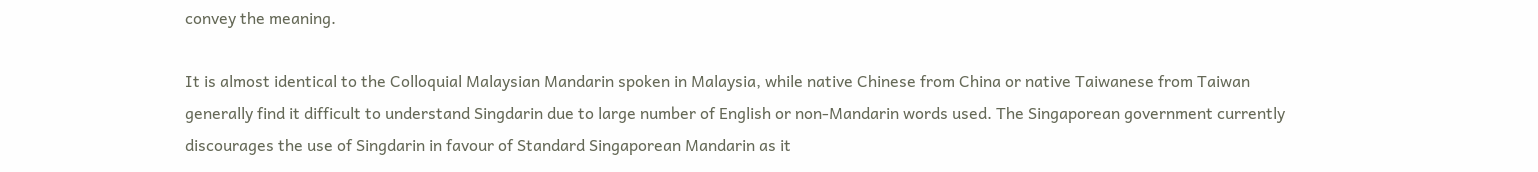convey the meaning.

It is almost identical to the Colloquial Malaysian Mandarin spoken in Malaysia, while native Chinese from China or native Taiwanese from Taiwan generally find it difficult to understand Singdarin due to large number of English or non-Mandarin words used. The Singaporean government currently discourages the use of Singdarin in favour of Standard Singaporean Mandarin as it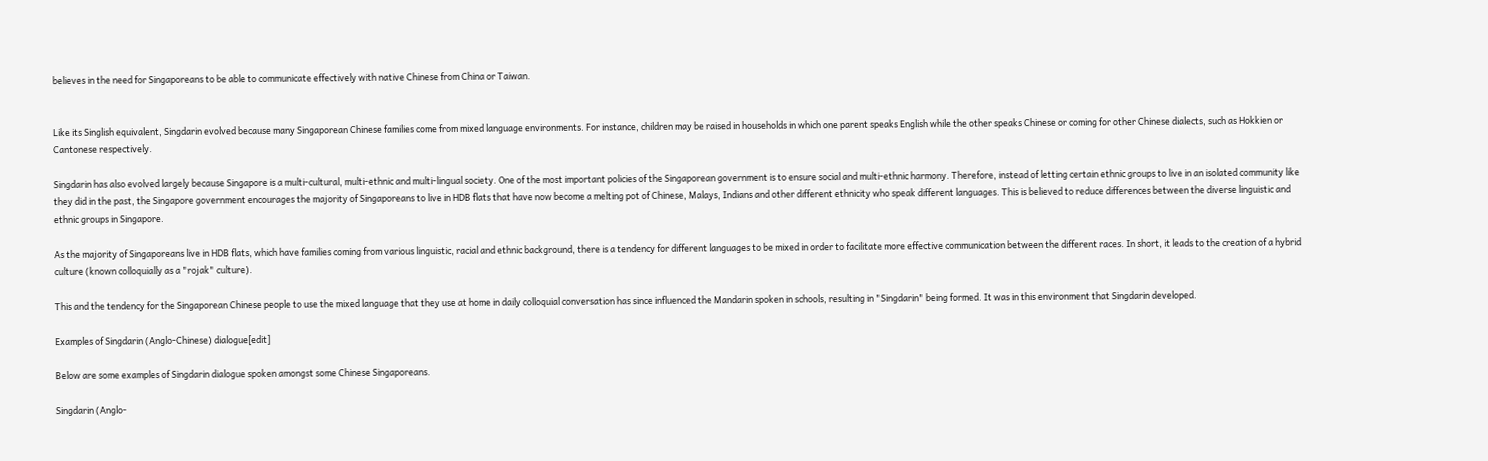believes in the need for Singaporeans to be able to communicate effectively with native Chinese from China or Taiwan.


Like its Singlish equivalent, Singdarin evolved because many Singaporean Chinese families come from mixed language environments. For instance, children may be raised in households in which one parent speaks English while the other speaks Chinese or coming for other Chinese dialects, such as Hokkien or Cantonese respectively.

Singdarin has also evolved largely because Singapore is a multi-cultural, multi-ethnic and multi-lingual society. One of the most important policies of the Singaporean government is to ensure social and multi-ethnic harmony. Therefore, instead of letting certain ethnic groups to live in an isolated community like they did in the past, the Singapore government encourages the majority of Singaporeans to live in HDB flats that have now become a melting pot of Chinese, Malays, Indians and other different ethnicity who speak different languages. This is believed to reduce differences between the diverse linguistic and ethnic groups in Singapore.

As the majority of Singaporeans live in HDB flats, which have families coming from various linguistic, racial and ethnic background, there is a tendency for different languages to be mixed in order to facilitate more effective communication between the different races. In short, it leads to the creation of a hybrid culture (known colloquially as a "rojak" culture).

This and the tendency for the Singaporean Chinese people to use the mixed language that they use at home in daily colloquial conversation has since influenced the Mandarin spoken in schools, resulting in "Singdarin" being formed. It was in this environment that Singdarin developed.

Examples of Singdarin (Anglo-Chinese) dialogue[edit]

Below are some examples of Singdarin dialogue spoken amongst some Chinese Singaporeans.

Singdarin (Anglo-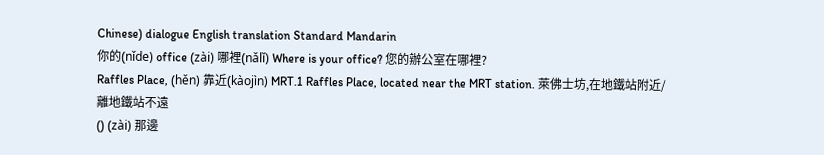Chinese) dialogue English translation Standard Mandarin
你的(nǐde) office (zài) 哪裡(nǎlǐ) Where is your office? 您的辦公室在哪裡?
Raffles Place, (hěn) 靠近(kàojìn) MRT.1 Raffles Place, located near the MRT station. 萊佛士坊,在地鐵站附近/離地鐵站不遠
() (zài) 那邊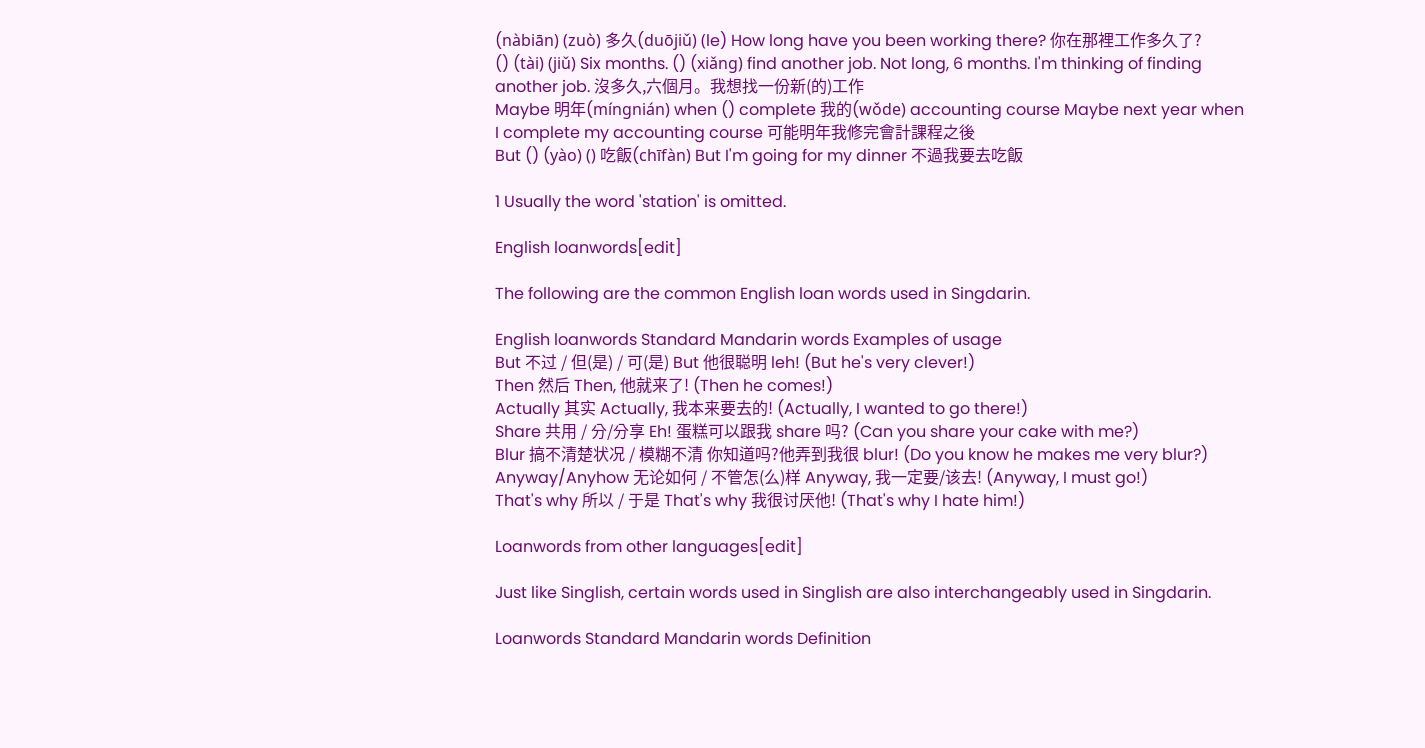(nàbiān) (zuò) 多久(duōjiǔ) (le) How long have you been working there? 你在那裡工作多久了?
() (tài) (jiǔ) Six months. () (xiǎng) find another job. Not long, 6 months. I'm thinking of finding another job. 沒多久,六個月。我想找一份新(的)工作
Maybe 明年(míngnián) when () complete 我的(wǒde) accounting course Maybe next year when I complete my accounting course 可能明年我修完會計課程之後
But () (yào) () 吃飯(chīfàn) But I'm going for my dinner 不過我要去吃飯

1 Usually the word 'station' is omitted.

English loanwords[edit]

The following are the common English loan words used in Singdarin.

English loanwords Standard Mandarin words Examples of usage
But 不过 / 但(是) / 可(是) But 他很聪明 leh! (But he's very clever!)
Then 然后 Then, 他就来了! (Then he comes!)
Actually 其实 Actually, 我本来要去的! (Actually, I wanted to go there!)
Share 共用 / 分/分享 Eh! 蛋糕可以跟我 share 吗? (Can you share your cake with me?)
Blur 搞不清楚状况 / 模糊不清 你知道吗?他弄到我很 blur! (Do you know he makes me very blur?)
Anyway/Anyhow 无论如何 / 不管怎(么)样 Anyway, 我一定要/该去! (Anyway, I must go!)
That's why 所以 / 于是 That's why 我很讨厌他! (That's why I hate him!)

Loanwords from other languages[edit]

Just like Singlish, certain words used in Singlish are also interchangeably used in Singdarin.

Loanwords Standard Mandarin words Definition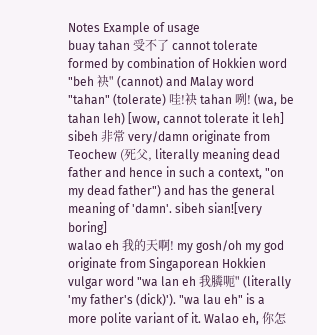Notes Example of usage
buay tahan 受不了 cannot tolerate formed by combination of Hokkien word "beh 袂" (cannot) and Malay word "tahan" (tolerate) 哇!袂 tahan 咧! (wa, be tahan leh) [wow, cannot tolerate it leh]
sibeh 非常 very/damn originate from Teochew (死父, literally meaning dead father and hence in such a context, "on my dead father") and has the general meaning of 'damn'. sibeh sian![very boring]
walao eh 我的天啊! my gosh/oh my god originate from Singaporean Hokkien vulgar word "wa lan eh 我膦呃" (literally 'my father's (dick)'). "wa lau eh" is a more polite variant of it. Walao eh, 你怎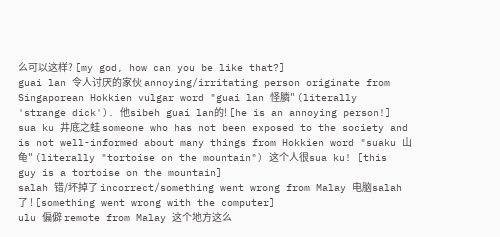么可以这样? [my god, how can you be like that?]
guai lan 令人讨厌的家伙 annoying/irritating person originate from Singaporean Hokkien vulgar word "guai lan 怪膦" (literally 'strange dick'). 他sibeh guai lan的! [he is an annoying person!]
sua ku 井底之蛙 someone who has not been exposed to the society and is not well-informed about many things from Hokkien word "suaku 山龟" (literally "tortoise on the mountain") 这个人很sua ku! [this guy is a tortoise on the mountain]
salah 错/坏掉了 incorrect/something went wrong from Malay 电脑salah了 ! [something went wrong with the computer]
ulu 偏僻 remote from Malay 这个地方这么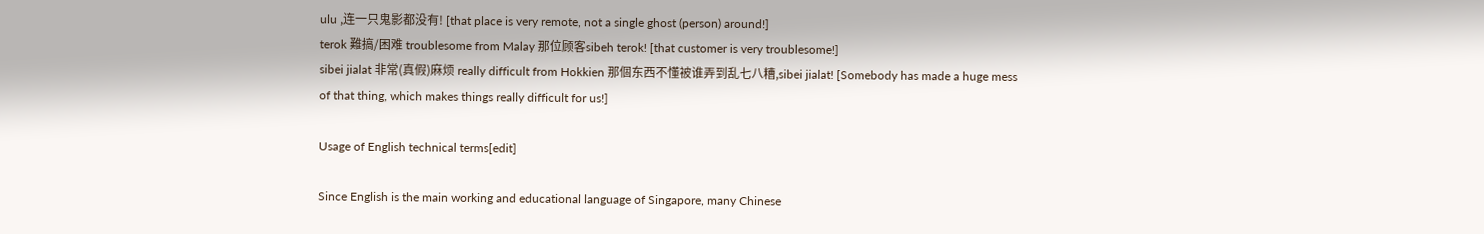ulu ,连一只鬼影都没有! [that place is very remote, not a single ghost (person) around!]
terok 難搞/困难 troublesome from Malay 那位顾客sibeh terok! [that customer is very troublesome!]
sibei jialat 非常(真假)麻烦 really difficult from Hokkien 那個东西不懂被谁弄到乱七八糟,sibei jialat! [Somebody has made a huge mess of that thing, which makes things really difficult for us!]

Usage of English technical terms[edit]

Since English is the main working and educational language of Singapore, many Chinese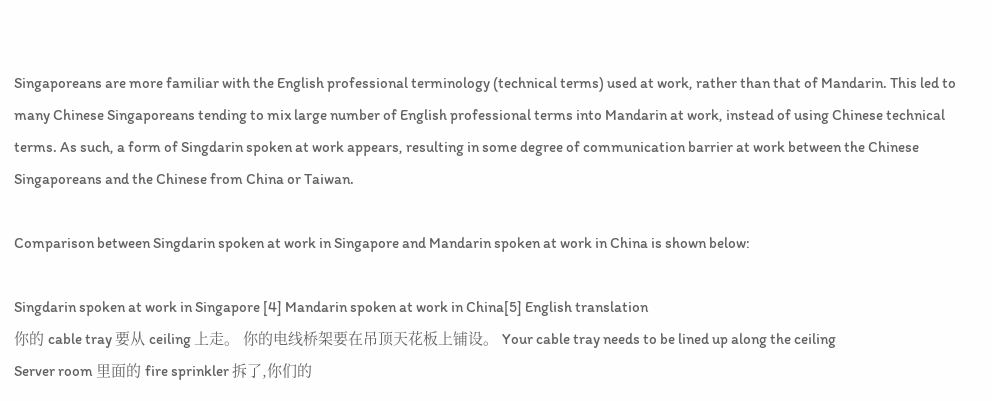Singaporeans are more familiar with the English professional terminology (technical terms) used at work, rather than that of Mandarin. This led to many Chinese Singaporeans tending to mix large number of English professional terms into Mandarin at work, instead of using Chinese technical terms. As such, a form of Singdarin spoken at work appears, resulting in some degree of communication barrier at work between the Chinese Singaporeans and the Chinese from China or Taiwan.

Comparison between Singdarin spoken at work in Singapore and Mandarin spoken at work in China is shown below:

Singdarin spoken at work in Singapore [4] Mandarin spoken at work in China[5] English translation
你的 cable tray 要从 ceiling 上走。 你的电线桥架要在吊顶天花板上铺设。 Your cable tray needs to be lined up along the ceiling
Server room 里面的 fire sprinkler 拆了,你们的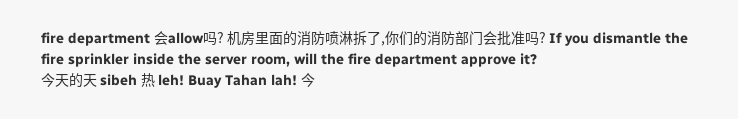fire department 会allow吗? 机房里面的消防喷淋拆了,你们的消防部门会批准吗? If you dismantle the fire sprinkler inside the server room, will the fire department approve it?
今天的天 sibeh 热 leh! Buay Tahan lah! 今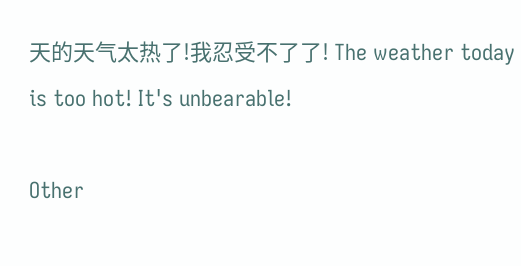天的天气太热了!我忍受不了了! The weather today is too hot! It's unbearable!

Other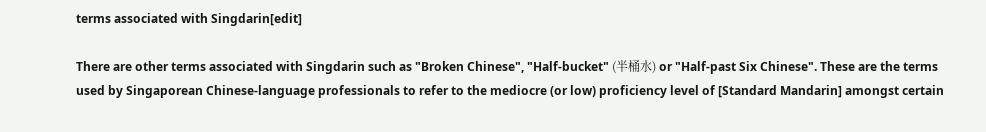terms associated with Singdarin[edit]

There are other terms associated with Singdarin such as "Broken Chinese", "Half-bucket" (半桶水) or "Half-past Six Chinese". These are the terms used by Singaporean Chinese-language professionals to refer to the mediocre (or low) proficiency level of [Standard Mandarin] amongst certain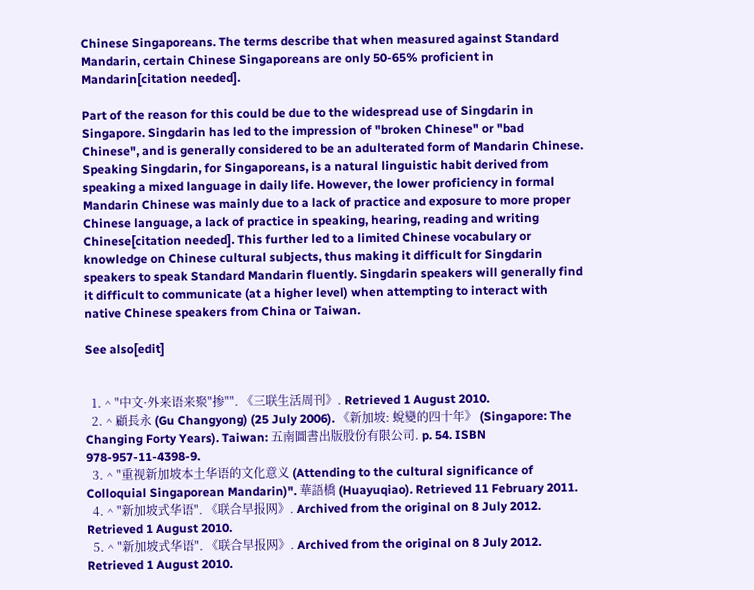Chinese Singaporeans. The terms describe that when measured against Standard Mandarin, certain Chinese Singaporeans are only 50-65% proficient in Mandarin[citation needed].

Part of the reason for this could be due to the widespread use of Singdarin in Singapore. Singdarin has led to the impression of "broken Chinese" or "bad Chinese", and is generally considered to be an adulterated form of Mandarin Chinese. Speaking Singdarin, for Singaporeans, is a natural linguistic habit derived from speaking a mixed language in daily life. However, the lower proficiency in formal Mandarin Chinese was mainly due to a lack of practice and exposure to more proper Chinese language, a lack of practice in speaking, hearing, reading and writing Chinese[citation needed]. This further led to a limited Chinese vocabulary or knowledge on Chinese cultural subjects, thus making it difficult for Singdarin speakers to speak Standard Mandarin fluently. Singdarin speakers will generally find it difficult to communicate (at a higher level) when attempting to interact with native Chinese speakers from China or Taiwan.

See also[edit]


  1. ^ "中文·外来语来聚"掺"". 《三联生活周刊》. Retrieved 1 August 2010.
  2. ^ 顧長永 (Gu Changyong) (25 July 2006). 《新加坡: 蛻變的四十年》 (Singapore: The Changing Forty Years). Taiwan: 五南圖書出版股份有限公司. p. 54. ISBN 978-957-11-4398-9.
  3. ^ "重视新加坡本土华语的文化意义 (Attending to the cultural significance of Colloquial Singaporean Mandarin)". 華語橋 (Huayuqiao). Retrieved 11 February 2011.
  4. ^ "新加坡式华语". 《联合早报网》. Archived from the original on 8 July 2012. Retrieved 1 August 2010.
  5. ^ "新加坡式华语". 《联合早报网》. Archived from the original on 8 July 2012. Retrieved 1 August 2010.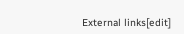External links[edit]